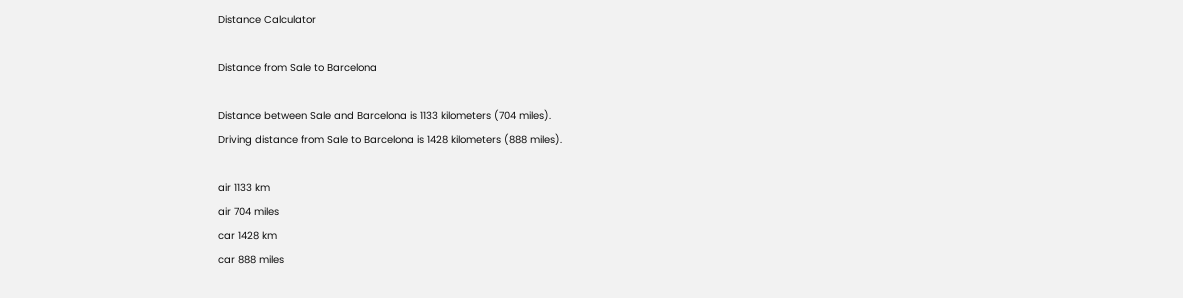Distance Calculator

Distance from Sale to Barcelona

Distance between Sale and Barcelona is 1133 kilometers (704 miles).
Driving distance from Sale to Barcelona is 1428 kilometers (888 miles).

air 1133 km
air 704 miles
car 1428 km
car 888 miles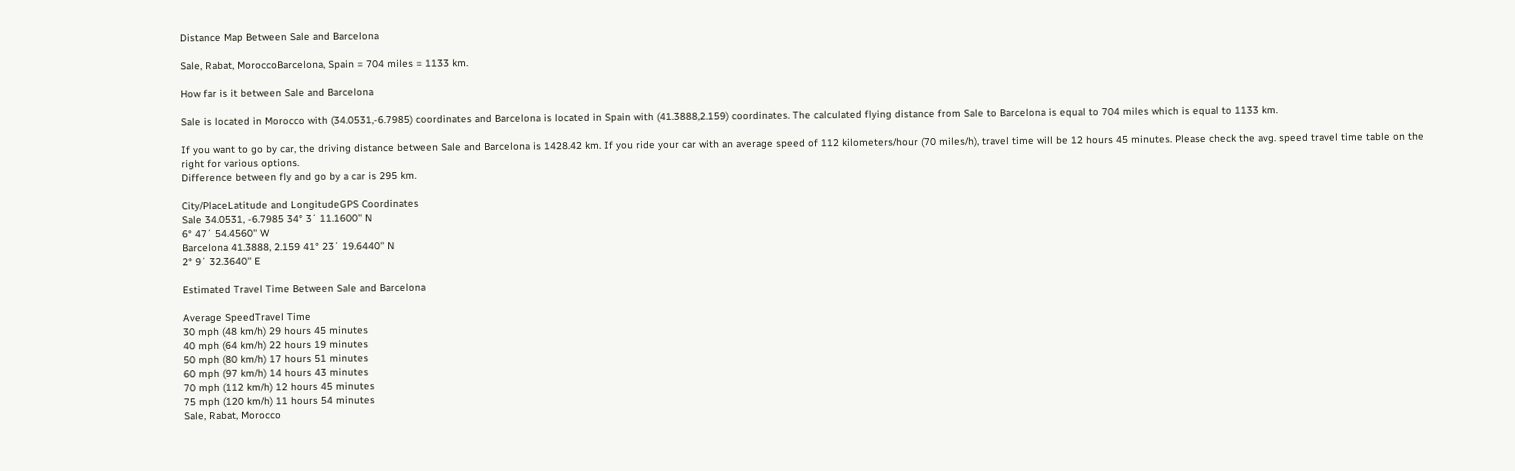Distance Map Between Sale and Barcelona

Sale, Rabat, MoroccoBarcelona, Spain = 704 miles = 1133 km.

How far is it between Sale and Barcelona

Sale is located in Morocco with (34.0531,-6.7985) coordinates and Barcelona is located in Spain with (41.3888,2.159) coordinates. The calculated flying distance from Sale to Barcelona is equal to 704 miles which is equal to 1133 km.

If you want to go by car, the driving distance between Sale and Barcelona is 1428.42 km. If you ride your car with an average speed of 112 kilometers/hour (70 miles/h), travel time will be 12 hours 45 minutes. Please check the avg. speed travel time table on the right for various options.
Difference between fly and go by a car is 295 km.

City/PlaceLatitude and LongitudeGPS Coordinates
Sale 34.0531, -6.7985 34° 3´ 11.1600'' N
6° 47´ 54.4560'' W
Barcelona 41.3888, 2.159 41° 23´ 19.6440'' N
2° 9´ 32.3640'' E

Estimated Travel Time Between Sale and Barcelona

Average SpeedTravel Time
30 mph (48 km/h) 29 hours 45 minutes
40 mph (64 km/h) 22 hours 19 minutes
50 mph (80 km/h) 17 hours 51 minutes
60 mph (97 km/h) 14 hours 43 minutes
70 mph (112 km/h) 12 hours 45 minutes
75 mph (120 km/h) 11 hours 54 minutes
Sale, Rabat, Morocco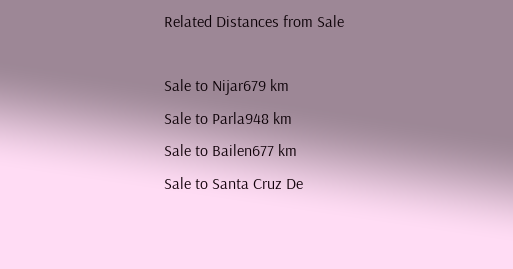Related Distances from Sale

Sale to Nijar679 km
Sale to Parla948 km
Sale to Bailen677 km
Sale to Santa Cruz De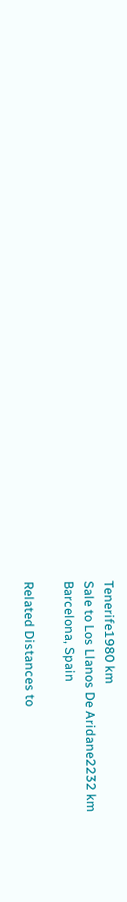Tenerife1980 km
Sale to Los Llanos De Aridane2232 km
Barcelona, Spain

Related Distances to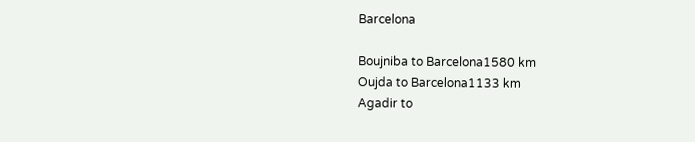Barcelona

Boujniba to Barcelona1580 km
Oujda to Barcelona1133 km
Agadir to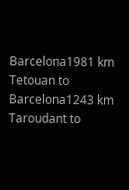Barcelona1981 km
Tetouan to Barcelona1243 km
Taroudant to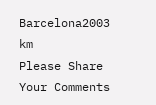Barcelona2003 km
Please Share Your Comments